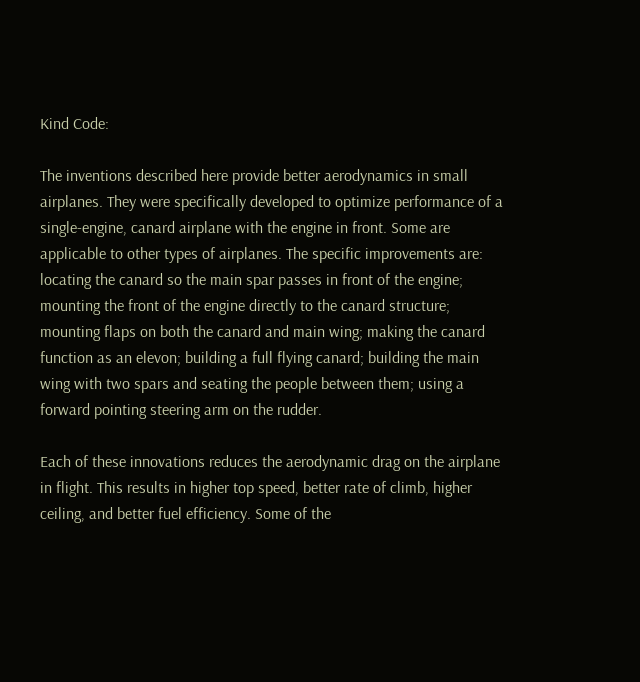Kind Code:

The inventions described here provide better aerodynamics in small airplanes. They were specifically developed to optimize performance of a single-engine, canard airplane with the engine in front. Some are applicable to other types of airplanes. The specific improvements are: locating the canard so the main spar passes in front of the engine; mounting the front of the engine directly to the canard structure; mounting flaps on both the canard and main wing; making the canard function as an elevon; building a full flying canard; building the main wing with two spars and seating the people between them; using a forward pointing steering arm on the rudder.

Each of these innovations reduces the aerodynamic drag on the airplane in flight. This results in higher top speed, better rate of climb, higher ceiling, and better fuel efficiency. Some of the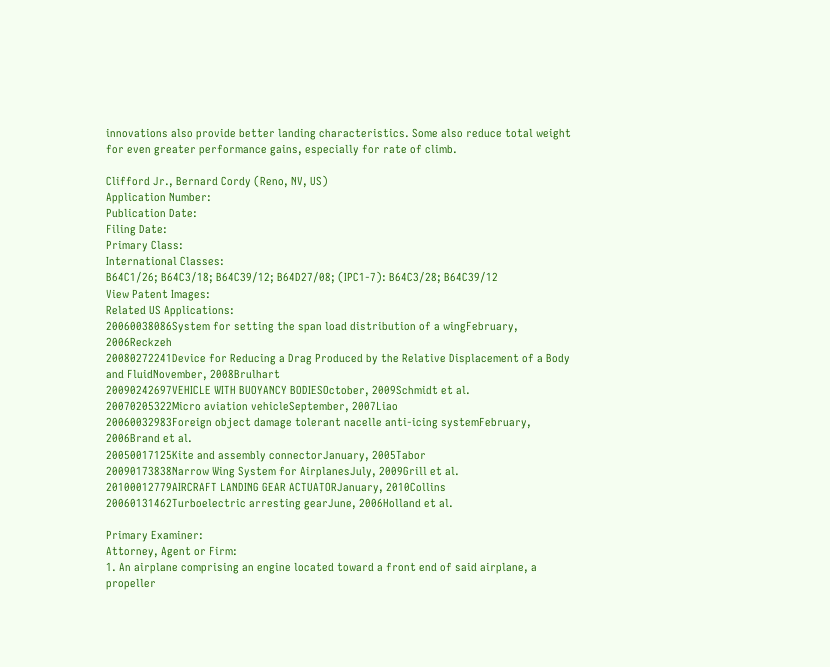innovations also provide better landing characteristics. Some also reduce total weight for even greater performance gains, especially for rate of climb.

Clifford Jr., Bernard Cordy (Reno, NV, US)
Application Number:
Publication Date:
Filing Date:
Primary Class:
International Classes:
B64C1/26; B64C3/18; B64C39/12; B64D27/08; (IPC1-7): B64C3/28; B64C39/12
View Patent Images:
Related US Applications:
20060038086System for setting the span load distribution of a wingFebruary, 2006Reckzeh
20080272241Device for Reducing a Drag Produced by the Relative Displacement of a Body and FluidNovember, 2008Brulhart
20090242697VEHICLE WITH BUOYANCY BODIESOctober, 2009Schmidt et al.
20070205322Micro aviation vehicleSeptember, 2007Liao
20060032983Foreign object damage tolerant nacelle anti-icing systemFebruary, 2006Brand et al.
20050017125Kite and assembly connectorJanuary, 2005Tabor
20090173838Narrow Wing System for AirplanesJuly, 2009Grill et al.
20100012779AIRCRAFT LANDING GEAR ACTUATORJanuary, 2010Collins
20060131462Turboelectric arresting gearJune, 2006Holland et al.

Primary Examiner:
Attorney, Agent or Firm:
1. An airplane comprising an engine located toward a front end of said airplane, a propeller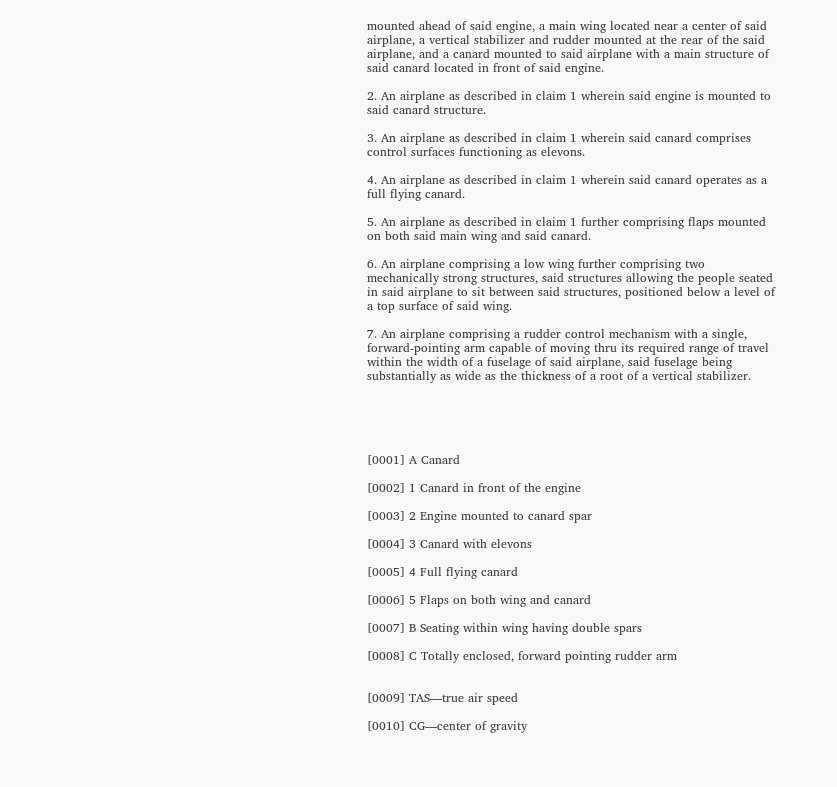mounted ahead of said engine, a main wing located near a center of said airplane, a vertical stabilizer and rudder mounted at the rear of the said airplane, and a canard mounted to said airplane with a main structure of said canard located in front of said engine.

2. An airplane as described in claim 1 wherein said engine is mounted to said canard structure.

3. An airplane as described in claim 1 wherein said canard comprises control surfaces functioning as elevons.

4. An airplane as described in claim 1 wherein said canard operates as a full flying canard.

5. An airplane as described in claim 1 further comprising flaps mounted on both said main wing and said canard.

6. An airplane comprising a low wing further comprising two mechanically strong structures, said structures allowing the people seated in said airplane to sit between said structures, positioned below a level of a top surface of said wing.

7. An airplane comprising a rudder control mechanism with a single, forward-pointing arm capable of moving thru its required range of travel within the width of a fuselage of said airplane, said fuselage being substantially as wide as the thickness of a root of a vertical stabilizer.





[0001] A Canard

[0002] 1 Canard in front of the engine

[0003] 2 Engine mounted to canard spar

[0004] 3 Canard with elevons

[0005] 4 Full flying canard

[0006] 5 Flaps on both wing and canard

[0007] B Seating within wing having double spars

[0008] C Totally enclosed, forward pointing rudder arm


[0009] TAS—true air speed

[0010] CG—center of gravity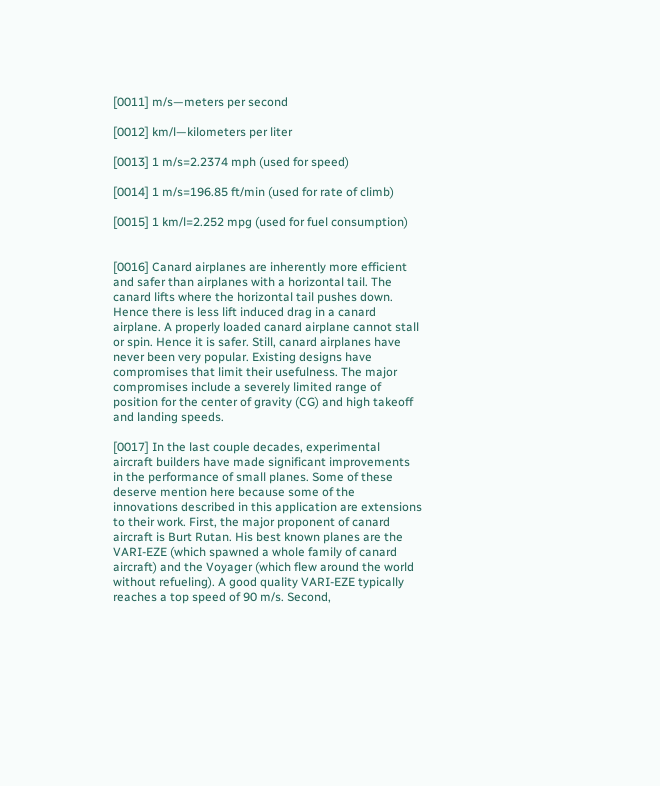[0011] m/s—meters per second

[0012] km/l—kilometers per liter

[0013] 1 m/s=2.2374 mph (used for speed)

[0014] 1 m/s=196.85 ft/min (used for rate of climb)

[0015] 1 km/l=2.252 mpg (used for fuel consumption)


[0016] Canard airplanes are inherently more efficient and safer than airplanes with a horizontal tail. The canard lifts where the horizontal tail pushes down. Hence there is less lift induced drag in a canard airplane. A properly loaded canard airplane cannot stall or spin. Hence it is safer. Still, canard airplanes have never been very popular. Existing designs have compromises that limit their usefulness. The major compromises include a severely limited range of position for the center of gravity (CG) and high takeoff and landing speeds.

[0017] In the last couple decades, experimental aircraft builders have made significant improvements in the performance of small planes. Some of these deserve mention here because some of the innovations described in this application are extensions to their work. First, the major proponent of canard aircraft is Burt Rutan. His best known planes are the VARI-EZE (which spawned a whole family of canard aircraft) and the Voyager (which flew around the world without refueling). A good quality VARI-EZE typically reaches a top speed of 90 m/s. Second,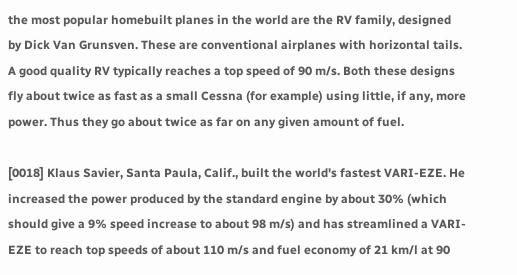the most popular homebuilt planes in the world are the RV family, designed by Dick Van Grunsven. These are conventional airplanes with horizontal tails. A good quality RV typically reaches a top speed of 90 m/s. Both these designs fly about twice as fast as a small Cessna (for example) using little, if any, more power. Thus they go about twice as far on any given amount of fuel.

[0018] Klaus Savier, Santa Paula, Calif., built the world's fastest VARI-EZE. He increased the power produced by the standard engine by about 30% (which should give a 9% speed increase to about 98 m/s) and has streamlined a VARI-EZE to reach top speeds of about 110 m/s and fuel economy of 21 km/l at 90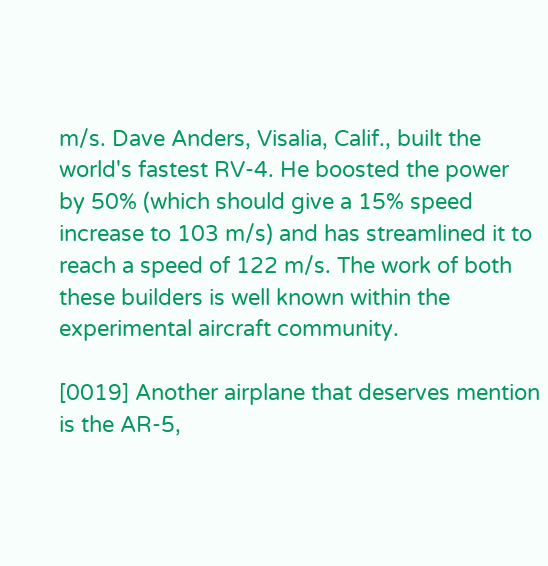m/s. Dave Anders, Visalia, Calif., built the world's fastest RV-4. He boosted the power by 50% (which should give a 15% speed increase to 103 m/s) and has streamlined it to reach a speed of 122 m/s. The work of both these builders is well known within the experimental aircraft community.

[0019] Another airplane that deserves mention is the AR-5,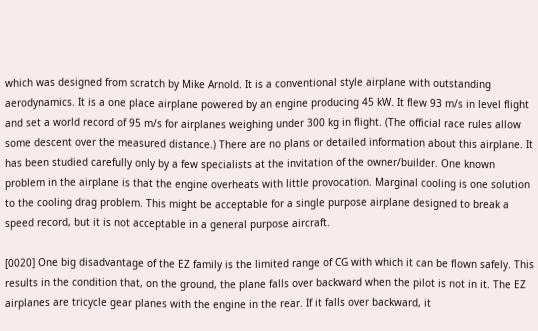which was designed from scratch by Mike Arnold. It is a conventional style airplane with outstanding aerodynamics. It is a one place airplane powered by an engine producing 45 kW. It flew 93 m/s in level flight and set a world record of 95 m/s for airplanes weighing under 300 kg in flight. (The official race rules allow some descent over the measured distance.) There are no plans or detailed information about this airplane. It has been studied carefully only by a few specialists at the invitation of the owner/builder. One known problem in the airplane is that the engine overheats with little provocation. Marginal cooling is one solution to the cooling drag problem. This might be acceptable for a single purpose airplane designed to break a speed record, but it is not acceptable in a general purpose aircraft.

[0020] One big disadvantage of the EZ family is the limited range of CG with which it can be flown safely. This results in the condition that, on the ground, the plane falls over backward when the pilot is not in it. The EZ airplanes are tricycle gear planes with the engine in the rear. If it falls over backward, it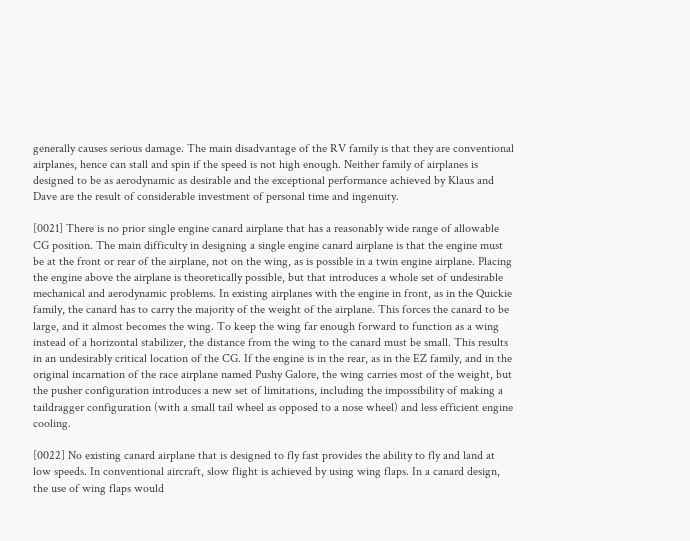generally causes serious damage. The main disadvantage of the RV family is that they are conventional airplanes, hence can stall and spin if the speed is not high enough. Neither family of airplanes is designed to be as aerodynamic as desirable and the exceptional performance achieved by Klaus and Dave are the result of considerable investment of personal time and ingenuity.

[0021] There is no prior single engine canard airplane that has a reasonably wide range of allowable CG position. The main difficulty in designing a single engine canard airplane is that the engine must be at the front or rear of the airplane, not on the wing, as is possible in a twin engine airplane. Placing the engine above the airplane is theoretically possible, but that introduces a whole set of undesirable mechanical and aerodynamic problems. In existing airplanes with the engine in front, as in the Quickie family, the canard has to carry the majority of the weight of the airplane. This forces the canard to be large, and it almost becomes the wing. To keep the wing far enough forward to function as a wing instead of a horizontal stabilizer, the distance from the wing to the canard must be small. This results in an undesirably critical location of the CG. If the engine is in the rear, as in the EZ family, and in the original incarnation of the race airplane named Pushy Galore, the wing carries most of the weight, but the pusher configuration introduces a new set of limitations, including the impossibility of making a taildragger configuration (with a small tail wheel as opposed to a nose wheel) and less efficient engine cooling.

[0022] No existing canard airplane that is designed to fly fast provides the ability to fly and land at low speeds. In conventional aircraft, slow flight is achieved by using wing flaps. In a canard design, the use of wing flaps would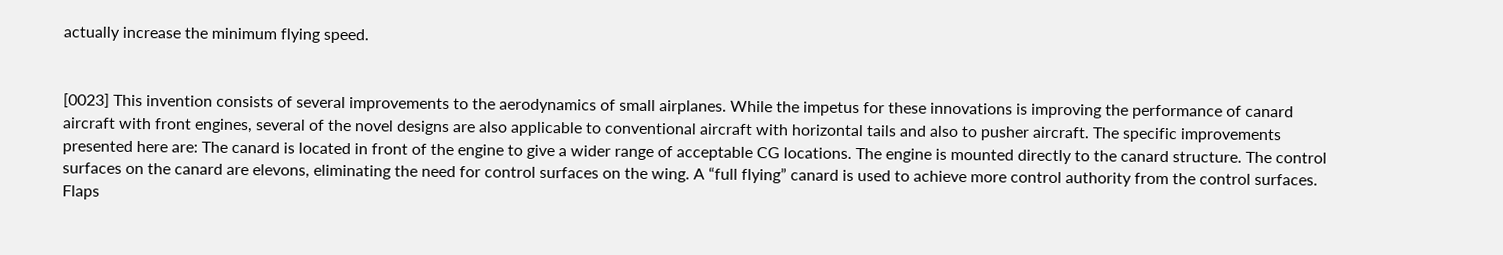actually increase the minimum flying speed.


[0023] This invention consists of several improvements to the aerodynamics of small airplanes. While the impetus for these innovations is improving the performance of canard aircraft with front engines, several of the novel designs are also applicable to conventional aircraft with horizontal tails and also to pusher aircraft. The specific improvements presented here are: The canard is located in front of the engine to give a wider range of acceptable CG locations. The engine is mounted directly to the canard structure. The control surfaces on the canard are elevons, eliminating the need for control surfaces on the wing. A “full flying” canard is used to achieve more control authority from the control surfaces. Flaps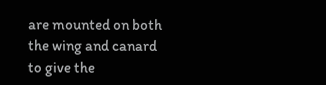are mounted on both the wing and canard to give the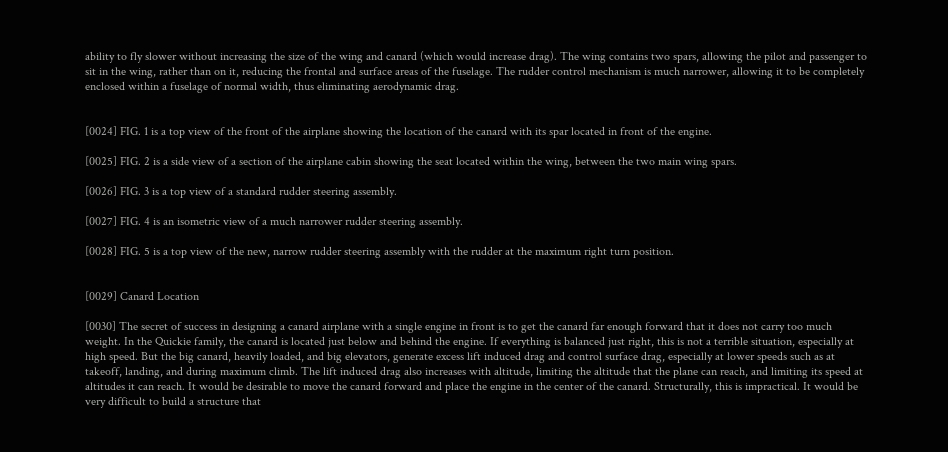ability to fly slower without increasing the size of the wing and canard (which would increase drag). The wing contains two spars, allowing the pilot and passenger to sit in the wing, rather than on it, reducing the frontal and surface areas of the fuselage. The rudder control mechanism is much narrower, allowing it to be completely enclosed within a fuselage of normal width, thus eliminating aerodynamic drag.


[0024] FIG. 1 is a top view of the front of the airplane showing the location of the canard with its spar located in front of the engine.

[0025] FIG. 2 is a side view of a section of the airplane cabin showing the seat located within the wing, between the two main wing spars.

[0026] FIG. 3 is a top view of a standard rudder steering assembly.

[0027] FIG. 4 is an isometric view of a much narrower rudder steering assembly.

[0028] FIG. 5 is a top view of the new, narrow rudder steering assembly with the rudder at the maximum right turn position.


[0029] Canard Location

[0030] The secret of success in designing a canard airplane with a single engine in front is to get the canard far enough forward that it does not carry too much weight. In the Quickie family, the canard is located just below and behind the engine. If everything is balanced just right, this is not a terrible situation, especially at high speed. But the big canard, heavily loaded, and big elevators, generate excess lift induced drag and control surface drag, especially at lower speeds such as at takeoff, landing, and during maximum climb. The lift induced drag also increases with altitude, limiting the altitude that the plane can reach, and limiting its speed at altitudes it can reach. It would be desirable to move the canard forward and place the engine in the center of the canard. Structurally, this is impractical. It would be very difficult to build a structure that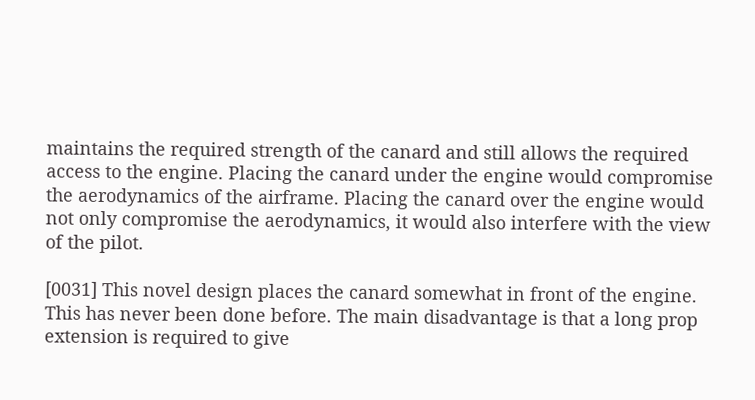maintains the required strength of the canard and still allows the required access to the engine. Placing the canard under the engine would compromise the aerodynamics of the airframe. Placing the canard over the engine would not only compromise the aerodynamics, it would also interfere with the view of the pilot.

[0031] This novel design places the canard somewhat in front of the engine. This has never been done before. The main disadvantage is that a long prop extension is required to give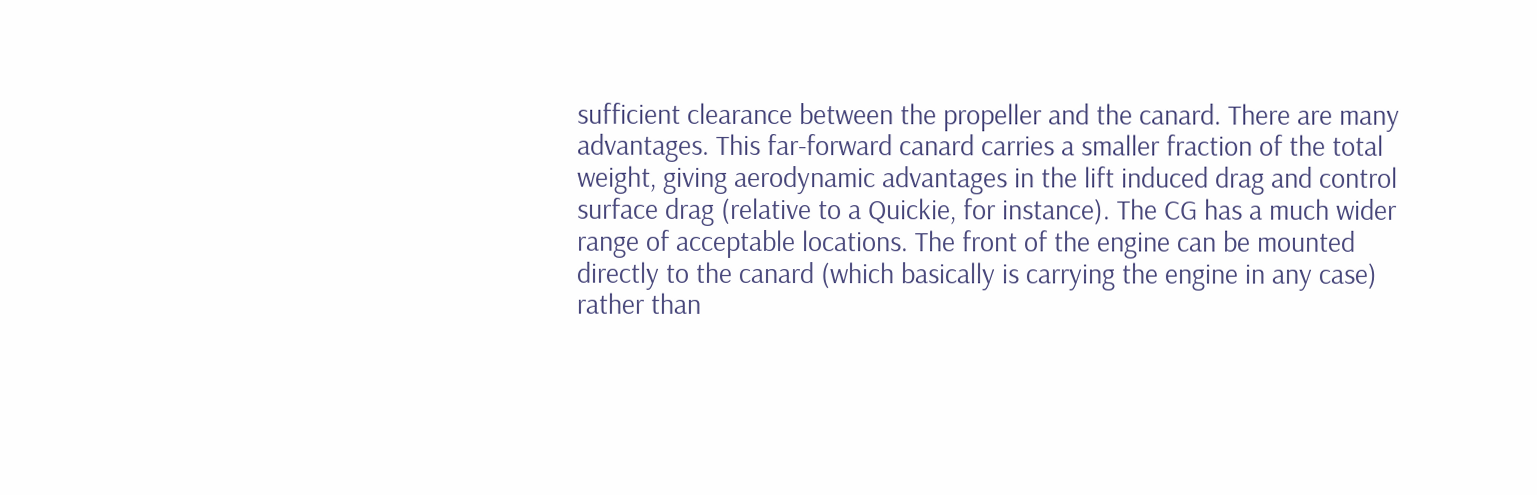sufficient clearance between the propeller and the canard. There are many advantages. This far-forward canard carries a smaller fraction of the total weight, giving aerodynamic advantages in the lift induced drag and control surface drag (relative to a Quickie, for instance). The CG has a much wider range of acceptable locations. The front of the engine can be mounted directly to the canard (which basically is carrying the engine in any case) rather than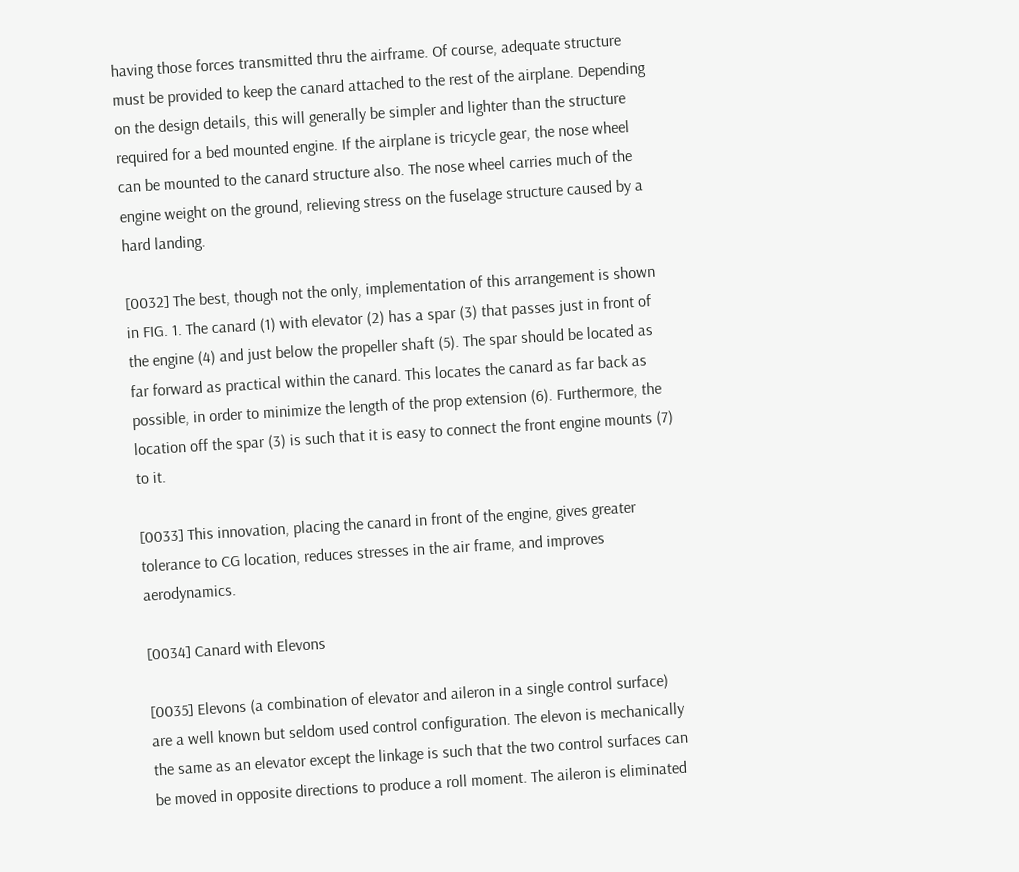having those forces transmitted thru the airframe. Of course, adequate structure must be provided to keep the canard attached to the rest of the airplane. Depending on the design details, this will generally be simpler and lighter than the structure required for a bed mounted engine. If the airplane is tricycle gear, the nose wheel can be mounted to the canard structure also. The nose wheel carries much of the engine weight on the ground, relieving stress on the fuselage structure caused by a hard landing.

[0032] The best, though not the only, implementation of this arrangement is shown in FIG. 1. The canard (1) with elevator (2) has a spar (3) that passes just in front of the engine (4) and just below the propeller shaft (5). The spar should be located as far forward as practical within the canard. This locates the canard as far back as possible, in order to minimize the length of the prop extension (6). Furthermore, the location off the spar (3) is such that it is easy to connect the front engine mounts (7) to it.

[0033] This innovation, placing the canard in front of the engine, gives greater tolerance to CG location, reduces stresses in the air frame, and improves aerodynamics.

[0034] Canard with Elevons

[0035] Elevons (a combination of elevator and aileron in a single control surface) are a well known but seldom used control configuration. The elevon is mechanically the same as an elevator except the linkage is such that the two control surfaces can be moved in opposite directions to produce a roll moment. The aileron is eliminated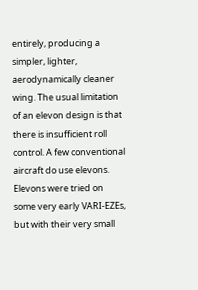entirely, producing a simpler, lighter, aerodynamically cleaner wing. The usual limitation of an elevon design is that there is insufficient roll control. A few conventional aircraft do use elevons. Elevons were tried on some very early VARI-EZEs, but with their very small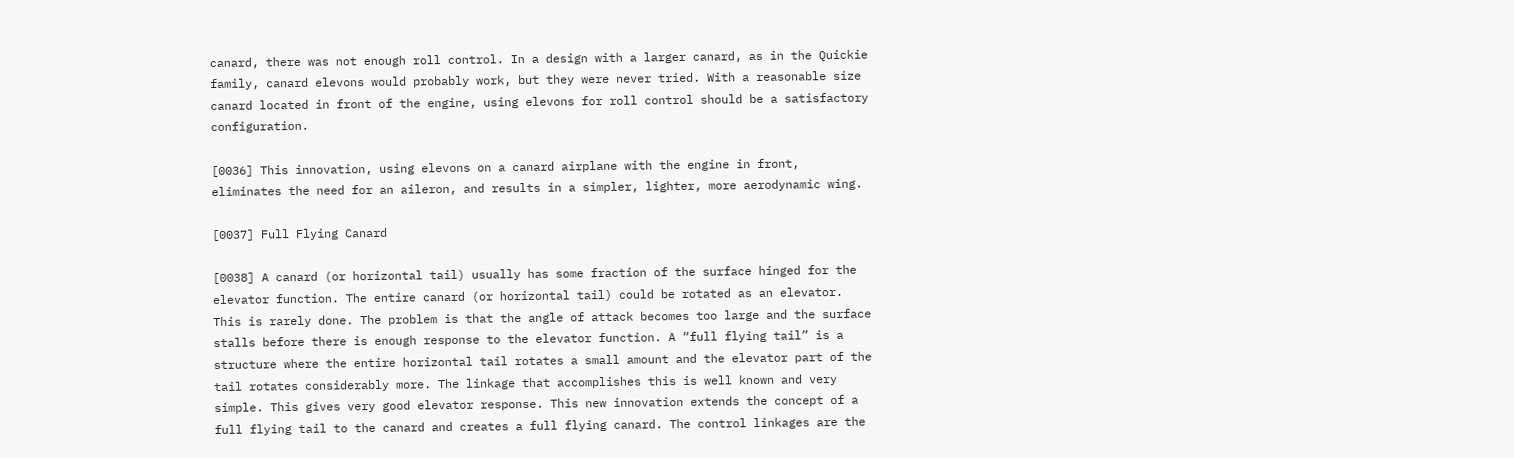canard, there was not enough roll control. In a design with a larger canard, as in the Quickie family, canard elevons would probably work, but they were never tried. With a reasonable size canard located in front of the engine, using elevons for roll control should be a satisfactory configuration.

[0036] This innovation, using elevons on a canard airplane with the engine in front, eliminates the need for an aileron, and results in a simpler, lighter, more aerodynamic wing.

[0037] Full Flying Canard

[0038] A canard (or horizontal tail) usually has some fraction of the surface hinged for the elevator function. The entire canard (or horizontal tail) could be rotated as an elevator. This is rarely done. The problem is that the angle of attack becomes too large and the surface stalls before there is enough response to the elevator function. A “full flying tail” is a structure where the entire horizontal tail rotates a small amount and the elevator part of the tail rotates considerably more. The linkage that accomplishes this is well known and very simple. This gives very good elevator response. This new innovation extends the concept of a full flying tail to the canard and creates a full flying canard. The control linkages are the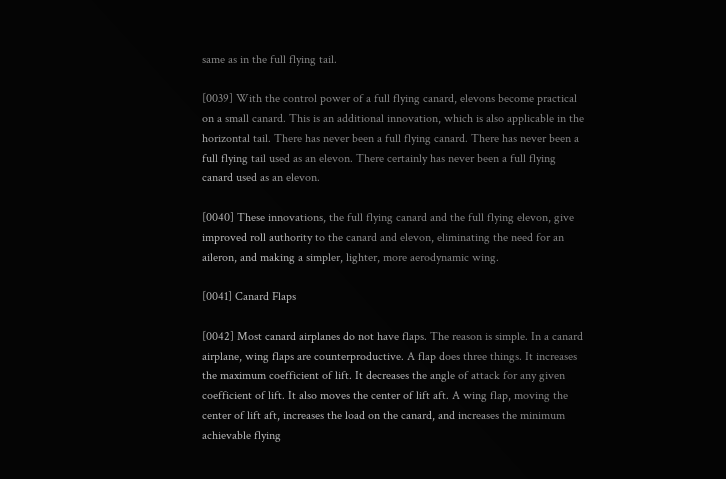same as in the full flying tail.

[0039] With the control power of a full flying canard, elevons become practical on a small canard. This is an additional innovation, which is also applicable in the horizontal tail. There has never been a full flying canard. There has never been a full flying tail used as an elevon. There certainly has never been a full flying canard used as an elevon.

[0040] These innovations, the full flying canard and the full flying elevon, give improved roll authority to the canard and elevon, eliminating the need for an aileron, and making a simpler, lighter, more aerodynamic wing.

[0041] Canard Flaps

[0042] Most canard airplanes do not have flaps. The reason is simple. In a canard airplane, wing flaps are counterproductive. A flap does three things. It increases the maximum coefficient of lift. It decreases the angle of attack for any given coefficient of lift. It also moves the center of lift aft. A wing flap, moving the center of lift aft, increases the load on the canard, and increases the minimum achievable flying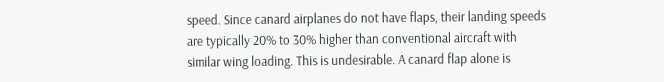speed. Since canard airplanes do not have flaps, their landing speeds are typically 20% to 30% higher than conventional aircraft with similar wing loading. This is undesirable. A canard flap alone is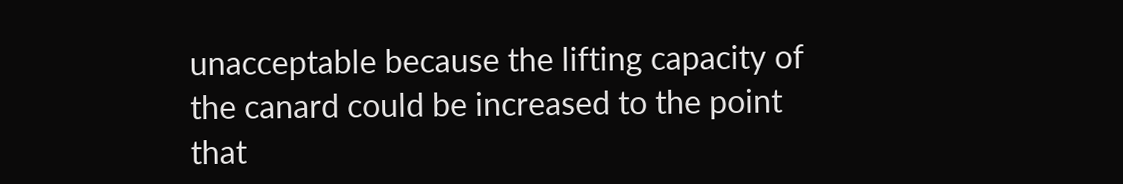unacceptable because the lifting capacity of the canard could be increased to the point that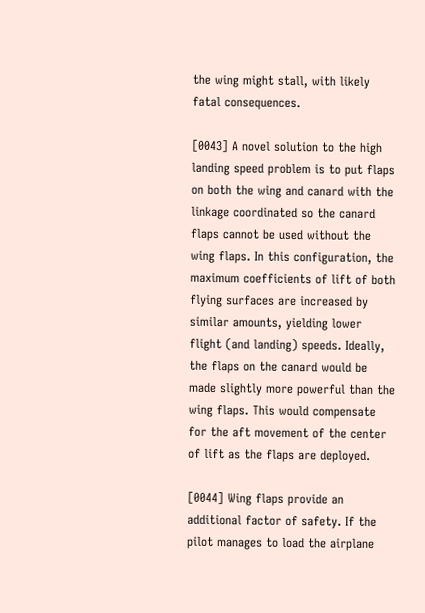the wing might stall, with likely fatal consequences.

[0043] A novel solution to the high landing speed problem is to put flaps on both the wing and canard with the linkage coordinated so the canard flaps cannot be used without the wing flaps. In this configuration, the maximum coefficients of lift of both flying surfaces are increased by similar amounts, yielding lower flight (and landing) speeds. Ideally, the flaps on the canard would be made slightly more powerful than the wing flaps. This would compensate for the aft movement of the center of lift as the flaps are deployed.

[0044] Wing flaps provide an additional factor of safety. If the pilot manages to load the airplane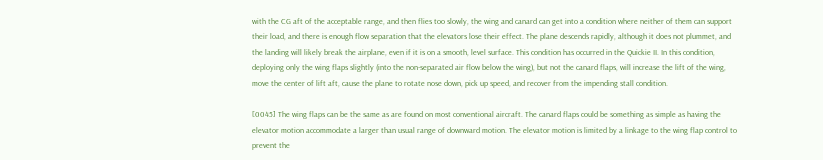with the CG aft of the acceptable range, and then flies too slowly, the wing and canard can get into a condition where neither of them can support their load, and there is enough flow separation that the elevators lose their effect. The plane descends rapidly, although it does not plummet, and the landing will likely break the airplane, even if it is on a smooth, level surface. This condition has occurred in the Quickie II. In this condition, deploying only the wing flaps slightly (into the non-separated air flow below the wing), but not the canard flaps, will increase the lift of the wing, move the center of lift aft, cause the plane to rotate nose down, pick up speed, and recover from the impending stall condition.

[0045] The wing flaps can be the same as are found on most conventional aircraft. The canard flaps could be something as simple as having the elevator motion accommodate a larger than usual range of downward motion. The elevator motion is limited by a linkage to the wing flap control to prevent the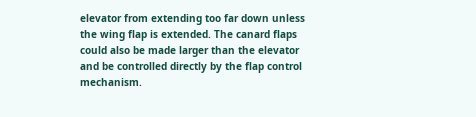elevator from extending too far down unless the wing flap is extended. The canard flaps could also be made larger than the elevator and be controlled directly by the flap control mechanism.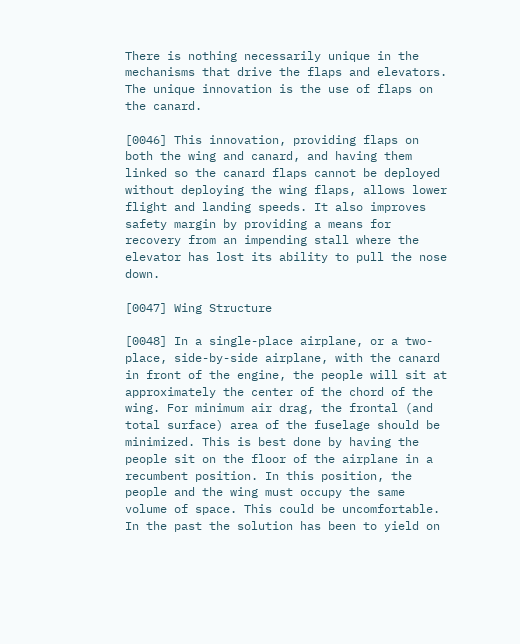There is nothing necessarily unique in the mechanisms that drive the flaps and elevators. The unique innovation is the use of flaps on the canard.

[0046] This innovation, providing flaps on both the wing and canard, and having them linked so the canard flaps cannot be deployed without deploying the wing flaps, allows lower flight and landing speeds. It also improves safety margin by providing a means for recovery from an impending stall where the elevator has lost its ability to pull the nose down.

[0047] Wing Structure

[0048] In a single-place airplane, or a two-place, side-by-side airplane, with the canard in front of the engine, the people will sit at approximately the center of the chord of the wing. For minimum air drag, the frontal (and total surface) area of the fuselage should be minimized. This is best done by having the people sit on the floor of the airplane in a recumbent position. In this position, the people and the wing must occupy the same volume of space. This could be uncomfortable. In the past the solution has been to yield on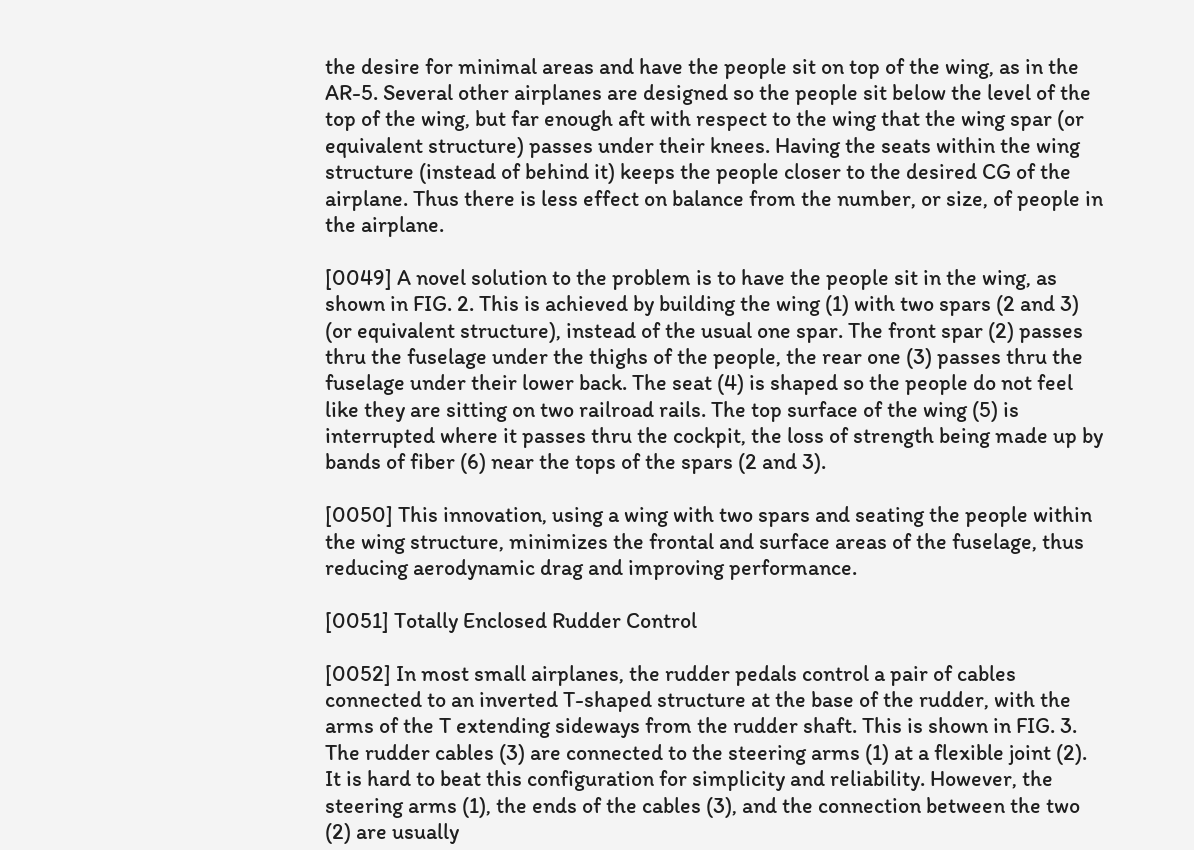the desire for minimal areas and have the people sit on top of the wing, as in the AR-5. Several other airplanes are designed so the people sit below the level of the top of the wing, but far enough aft with respect to the wing that the wing spar (or equivalent structure) passes under their knees. Having the seats within the wing structure (instead of behind it) keeps the people closer to the desired CG of the airplane. Thus there is less effect on balance from the number, or size, of people in the airplane.

[0049] A novel solution to the problem is to have the people sit in the wing, as shown in FIG. 2. This is achieved by building the wing (1) with two spars (2 and 3) (or equivalent structure), instead of the usual one spar. The front spar (2) passes thru the fuselage under the thighs of the people, the rear one (3) passes thru the fuselage under their lower back. The seat (4) is shaped so the people do not feel like they are sitting on two railroad rails. The top surface of the wing (5) is interrupted where it passes thru the cockpit, the loss of strength being made up by bands of fiber (6) near the tops of the spars (2 and 3).

[0050] This innovation, using a wing with two spars and seating the people within the wing structure, minimizes the frontal and surface areas of the fuselage, thus reducing aerodynamic drag and improving performance.

[0051] Totally Enclosed Rudder Control

[0052] In most small airplanes, the rudder pedals control a pair of cables connected to an inverted T-shaped structure at the base of the rudder, with the arms of the T extending sideways from the rudder shaft. This is shown in FIG. 3. The rudder cables (3) are connected to the steering arms (1) at a flexible joint (2). It is hard to beat this configuration for simplicity and reliability. However, the steering arms (1), the ends of the cables (3), and the connection between the two (2) are usually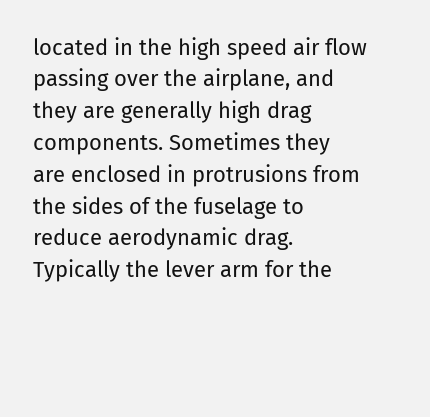located in the high speed air flow passing over the airplane, and they are generally high drag components. Sometimes they are enclosed in protrusions from the sides of the fuselage to reduce aerodynamic drag. Typically the lever arm for the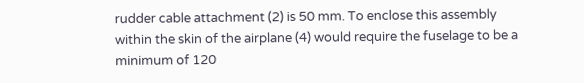rudder cable attachment (2) is 50 mm. To enclose this assembly within the skin of the airplane (4) would require the fuselage to be a minimum of 120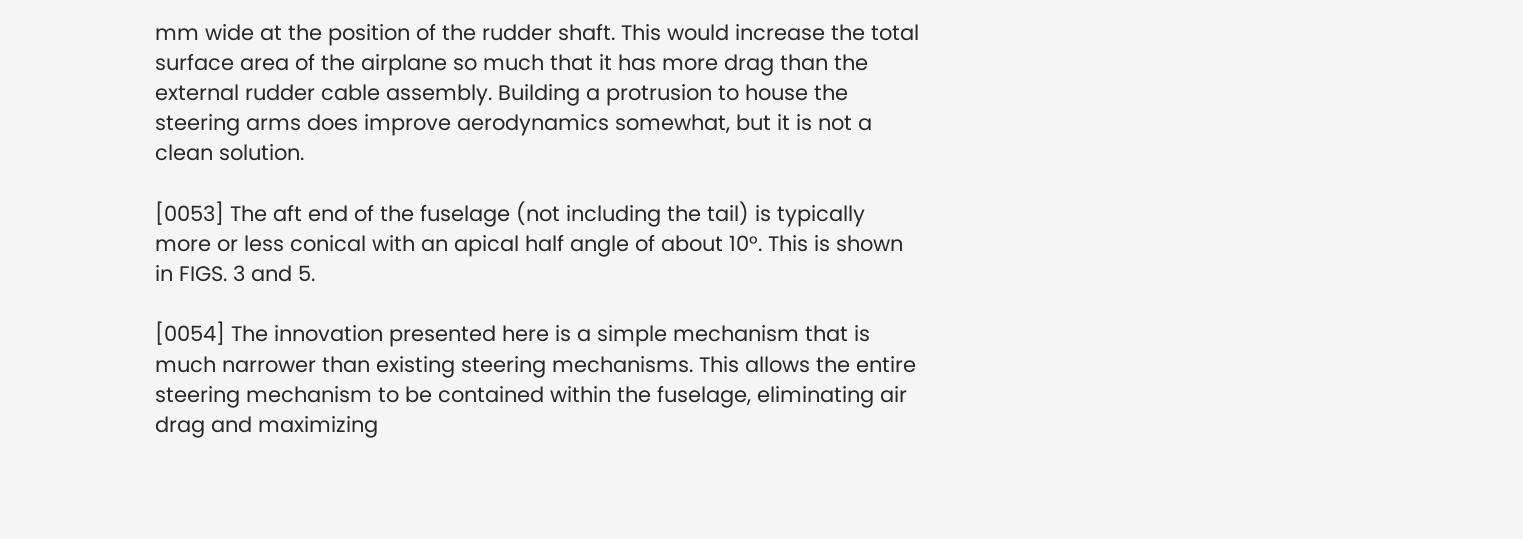mm wide at the position of the rudder shaft. This would increase the total surface area of the airplane so much that it has more drag than the external rudder cable assembly. Building a protrusion to house the steering arms does improve aerodynamics somewhat, but it is not a clean solution.

[0053] The aft end of the fuselage (not including the tail) is typically more or less conical with an apical half angle of about 10°. This is shown in FIGS. 3 and 5.

[0054] The innovation presented here is a simple mechanism that is much narrower than existing steering mechanisms. This allows the entire steering mechanism to be contained within the fuselage, eliminating air drag and maximizing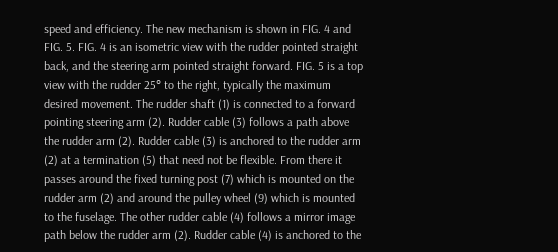speed and efficiency. The new mechanism is shown in FIG. 4 and FIG. 5. FIG. 4 is an isometric view with the rudder pointed straight back, and the steering arm pointed straight forward. FIG. 5 is a top view with the rudder 25° to the right, typically the maximum desired movement. The rudder shaft (1) is connected to a forward pointing steering arm (2). Rudder cable (3) follows a path above the rudder arm (2). Rudder cable (3) is anchored to the rudder arm (2) at a termination (5) that need not be flexible. From there it passes around the fixed turning post (7) which is mounted on the rudder arm (2) and around the pulley wheel (9) which is mounted to the fuselage. The other rudder cable (4) follows a mirror image path below the rudder arm (2). Rudder cable (4) is anchored to the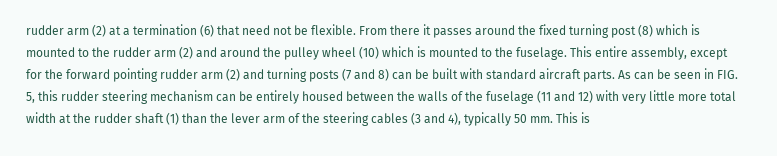rudder arm (2) at a termination (6) that need not be flexible. From there it passes around the fixed turning post (8) which is mounted to the rudder arm (2) and around the pulley wheel (10) which is mounted to the fuselage. This entire assembly, except for the forward pointing rudder arm (2) and turning posts (7 and 8) can be built with standard aircraft parts. As can be seen in FIG. 5, this rudder steering mechanism can be entirely housed between the walls of the fuselage (11 and 12) with very little more total width at the rudder shaft (1) than the lever arm of the steering cables (3 and 4), typically 50 mm. This is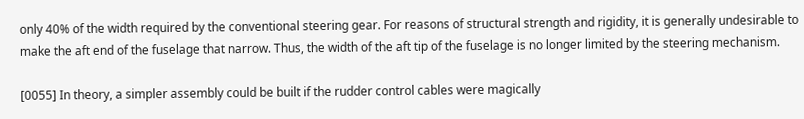only 40% of the width required by the conventional steering gear. For reasons of structural strength and rigidity, it is generally undesirable to make the aft end of the fuselage that narrow. Thus, the width of the aft tip of the fuselage is no longer limited by the steering mechanism.

[0055] In theory, a simpler assembly could be built if the rudder control cables were magically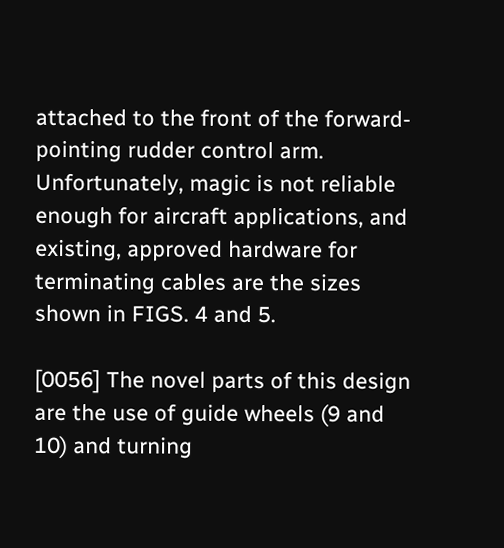attached to the front of the forward-pointing rudder control arm. Unfortunately, magic is not reliable enough for aircraft applications, and existing, approved hardware for terminating cables are the sizes shown in FIGS. 4 and 5.

[0056] The novel parts of this design are the use of guide wheels (9 and 10) and turning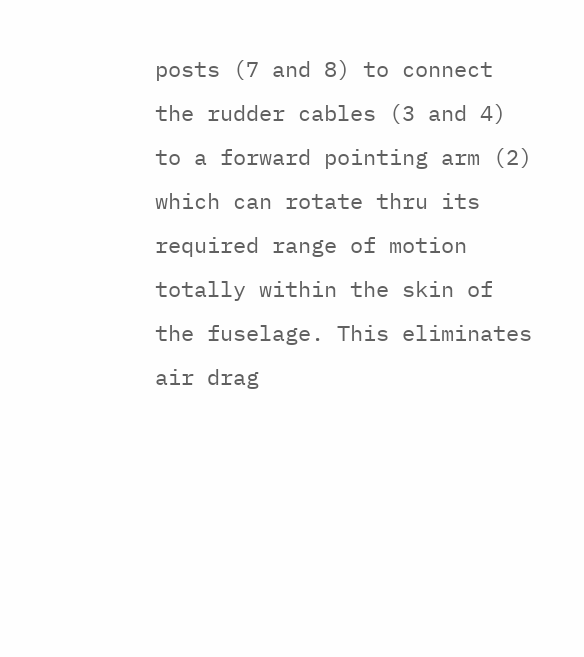posts (7 and 8) to connect the rudder cables (3 and 4) to a forward pointing arm (2) which can rotate thru its required range of motion totally within the skin of the fuselage. This eliminates air drag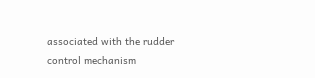associated with the rudder control mechanism